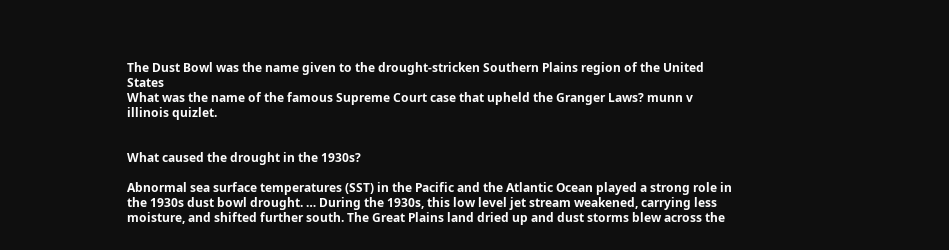The Dust Bowl was the name given to the drought-stricken Southern Plains region of the United States
What was the name of the famous Supreme Court case that upheld the Granger Laws? munn v illinois quizlet.


What caused the drought in the 1930s?

Abnormal sea surface temperatures (SST) in the Pacific and the Atlantic Ocean played a strong role in the 1930s dust bowl drought. … During the 1930s, this low level jet stream weakened, carrying less moisture, and shifted further south. The Great Plains land dried up and dust storms blew across the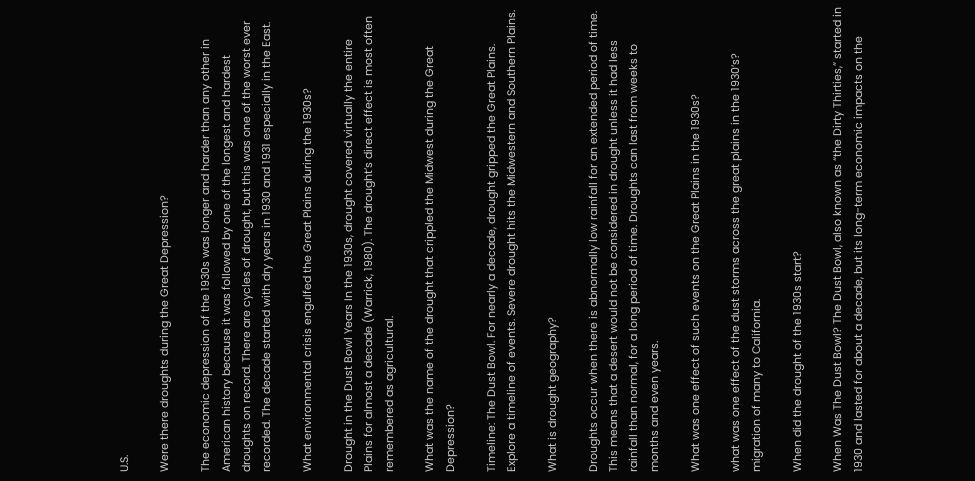U.S.

Were there droughts during the Great Depression?

The economic depression of the 1930s was longer and harder than any other in American history because it was followed by one of the longest and hardest droughts on record. There are cycles of drought, but this was one of the worst ever recorded. The decade started with dry years in 1930 and 1931 especially in the East.

What environmental crisis engulfed the Great Plains during the 1930s?

Drought in the Dust Bowl Years In the 1930s, drought covered virtually the entire Plains for almost a decade (Warrick, 1980). The drought’s direct effect is most often remembered as agricultural.

What was the name of the drought that crippled the Midwest during the Great Depression?

Timeline: The Dust Bowl. For nearly a decade, drought gripped the Great Plains. Explore a timeline of events. Severe drought hits the Midwestern and Southern Plains.

What is drought geography?

Droughts occur when there is abnormally low rainfall for an extended period of time. This means that a desert would not be considered in drought unless it had less rainfall than normal, for a long period of time. Droughts can last from weeks to months and even years.

What was one effect of such events on the Great Plains in the 1930s?

what was one effect of the dust storms across the great plains in the 1930’s? migration of many to California.

When did the drought of the 1930s start?

When Was The Dust Bowl? The Dust Bowl, also known as “the Dirty Thirties,” started in 1930 and lasted for about a decade, but its long-term economic impacts on the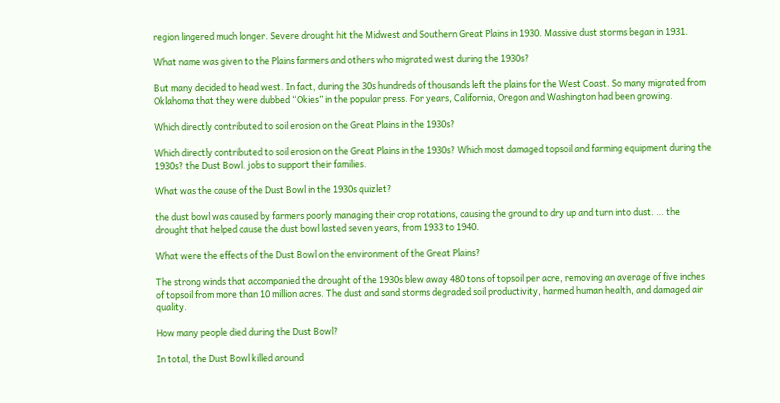region lingered much longer. Severe drought hit the Midwest and Southern Great Plains in 1930. Massive dust storms began in 1931.

What name was given to the Plains farmers and others who migrated west during the 1930s?

But many decided to head west. In fact, during the 30s hundreds of thousands left the plains for the West Coast. So many migrated from Oklahoma that they were dubbed “Okies” in the popular press. For years, California, Oregon and Washington had been growing.

Which directly contributed to soil erosion on the Great Plains in the 1930s?

Which directly contributed to soil erosion on the Great Plains in the 1930s? Which most damaged topsoil and farming equipment during the 1930s? the Dust Bowl. jobs to support their families.

What was the cause of the Dust Bowl in the 1930s quizlet?

the dust bowl was caused by farmers poorly managing their crop rotations, causing the ground to dry up and turn into dust. … the drought that helped cause the dust bowl lasted seven years, from 1933 to 1940.

What were the effects of the Dust Bowl on the environment of the Great Plains?

The strong winds that accompanied the drought of the 1930s blew away 480 tons of topsoil per acre, removing an average of five inches of topsoil from more than 10 million acres. The dust and sand storms degraded soil productivity, harmed human health, and damaged air quality.

How many people died during the Dust Bowl?

In total, the Dust Bowl killed around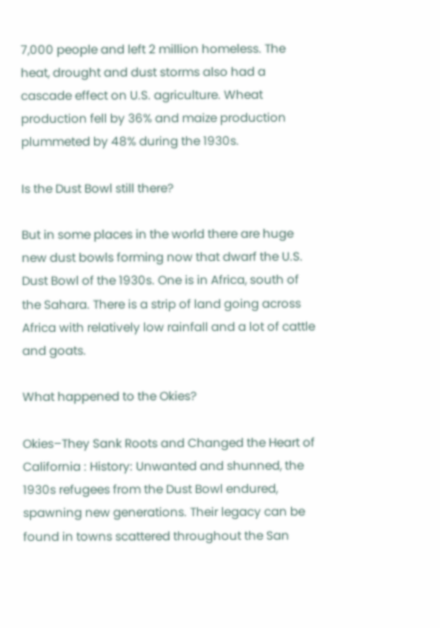7,000 people and left 2 million homeless. The heat, drought and dust storms also had a cascade effect on U.S. agriculture. Wheat production fell by 36% and maize production plummeted by 48% during the 1930s.

Is the Dust Bowl still there?

But in some places in the world there are huge new dust bowls forming now that dwarf the U.S. Dust Bowl of the 1930s. One is in Africa, south of the Sahara. There is a strip of land going across Africa with relatively low rainfall and a lot of cattle and goats.

What happened to the Okies?

Okies–They Sank Roots and Changed the Heart of California : History: Unwanted and shunned, the 1930s refugees from the Dust Bowl endured, spawning new generations. Their legacy can be found in towns scattered throughout the San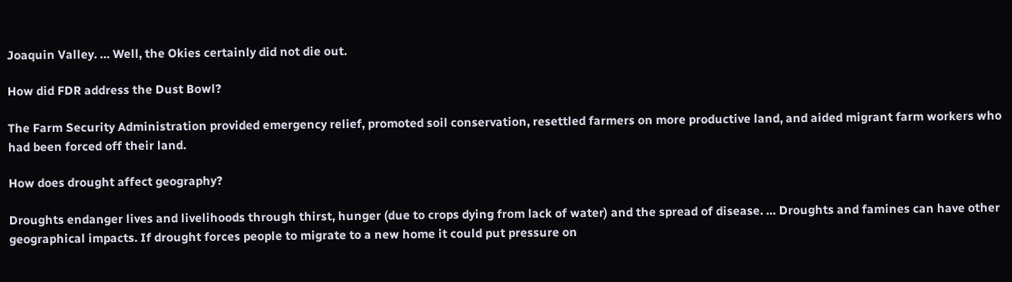Joaquin Valley. … Well, the Okies certainly did not die out.

How did FDR address the Dust Bowl?

The Farm Security Administration provided emergency relief, promoted soil conservation, resettled farmers on more productive land, and aided migrant farm workers who had been forced off their land.

How does drought affect geography?

Droughts endanger lives and livelihoods through thirst, hunger (due to crops dying from lack of water) and the spread of disease. … Droughts and famines can have other geographical impacts. If drought forces people to migrate to a new home it could put pressure on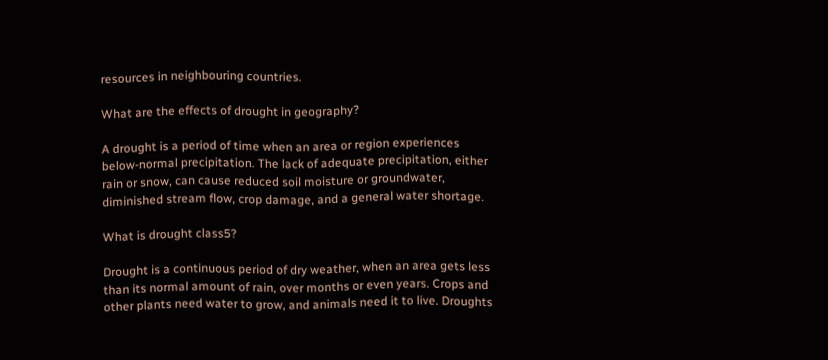resources in neighbouring countries.

What are the effects of drought in geography?

A drought is a period of time when an area or region experiences below-normal precipitation. The lack of adequate precipitation, either rain or snow, can cause reduced soil moisture or groundwater, diminished stream flow, crop damage, and a general water shortage.

What is drought class5?

Drought is a continuous period of dry weather, when an area gets less than its normal amount of rain, over months or even years. Crops and other plants need water to grow, and animals need it to live. Droughts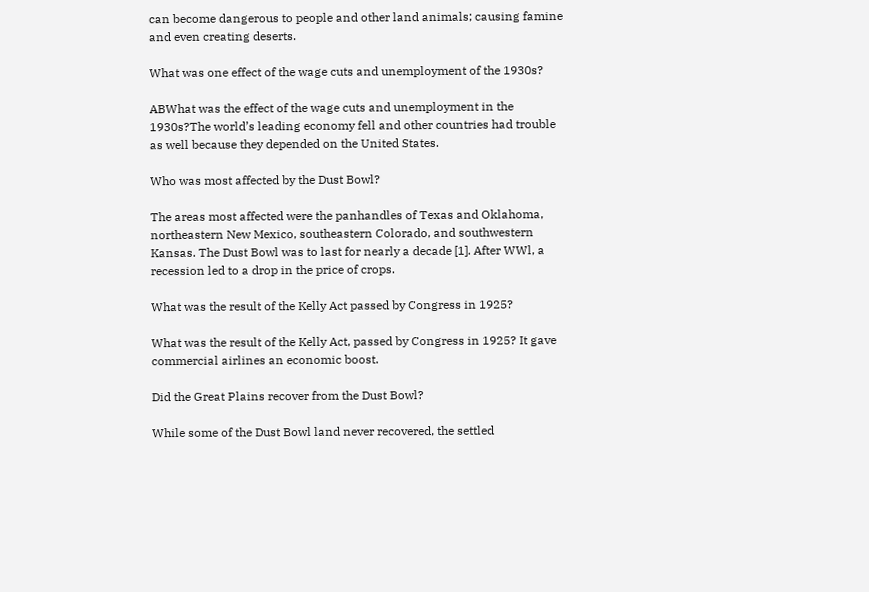can become dangerous to people and other land animals; causing famine and even creating deserts.

What was one effect of the wage cuts and unemployment of the 1930s?

ABWhat was the effect of the wage cuts and unemployment in the 1930s?The world’s leading economy fell and other countries had trouble as well because they depended on the United States.

Who was most affected by the Dust Bowl?

The areas most affected were the panhandles of Texas and Oklahoma, northeastern New Mexico, southeastern Colorado, and southwestern Kansas. The Dust Bowl was to last for nearly a decade [1]. After WWl, a recession led to a drop in the price of crops.

What was the result of the Kelly Act passed by Congress in 1925?

What was the result of the Kelly Act, passed by Congress in 1925? It gave commercial airlines an economic boost.

Did the Great Plains recover from the Dust Bowl?

While some of the Dust Bowl land never recovered, the settled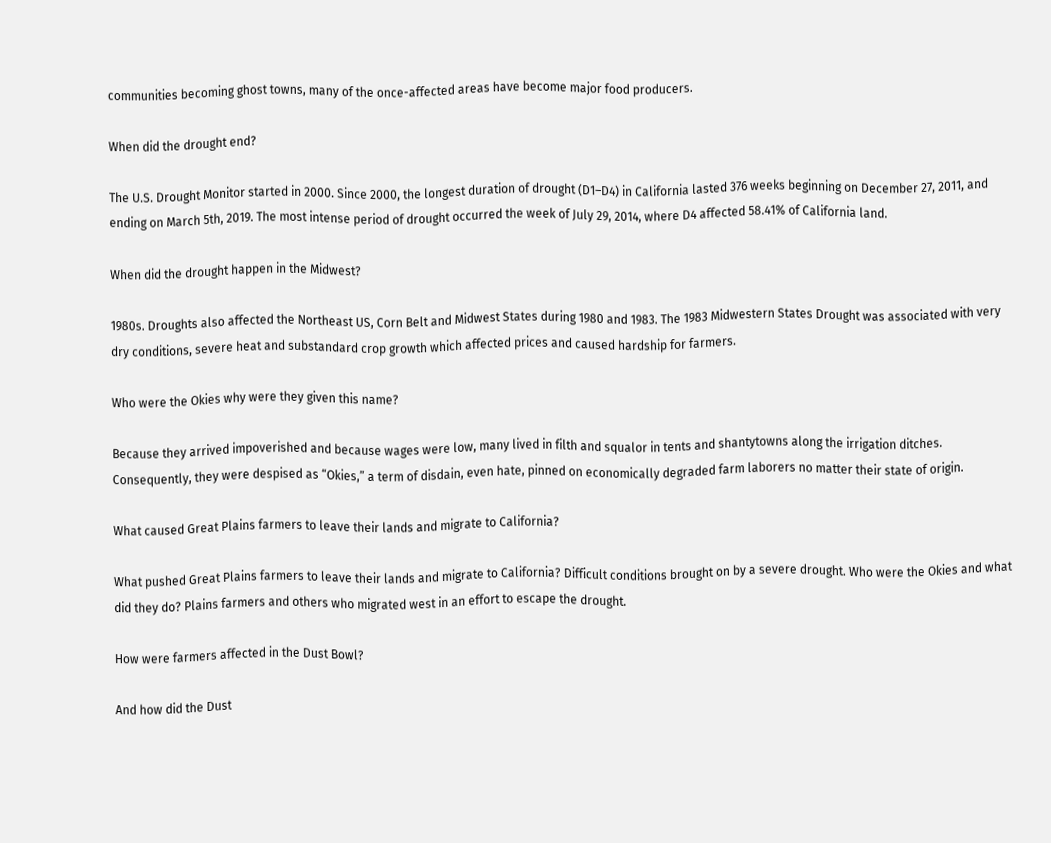communities becoming ghost towns, many of the once-affected areas have become major food producers.

When did the drought end?

The U.S. Drought Monitor started in 2000. Since 2000, the longest duration of drought (D1–D4) in California lasted 376 weeks beginning on December 27, 2011, and ending on March 5th, 2019. The most intense period of drought occurred the week of July 29, 2014, where D4 affected 58.41% of California land.

When did the drought happen in the Midwest?

1980s. Droughts also affected the Northeast US, Corn Belt and Midwest States during 1980 and 1983. The 1983 Midwestern States Drought was associated with very dry conditions, severe heat and substandard crop growth which affected prices and caused hardship for farmers.

Who were the Okies why were they given this name?

Because they arrived impoverished and because wages were low, many lived in filth and squalor in tents and shantytowns along the irrigation ditches. Consequently, they were despised as “Okies,” a term of disdain, even hate, pinned on economically degraded farm laborers no matter their state of origin.

What caused Great Plains farmers to leave their lands and migrate to California?

What pushed Great Plains farmers to leave their lands and migrate to California? Difficult conditions brought on by a severe drought. Who were the Okies and what did they do? Plains farmers and others who migrated west in an effort to escape the drought.

How were farmers affected in the Dust Bowl?

And how did the Dust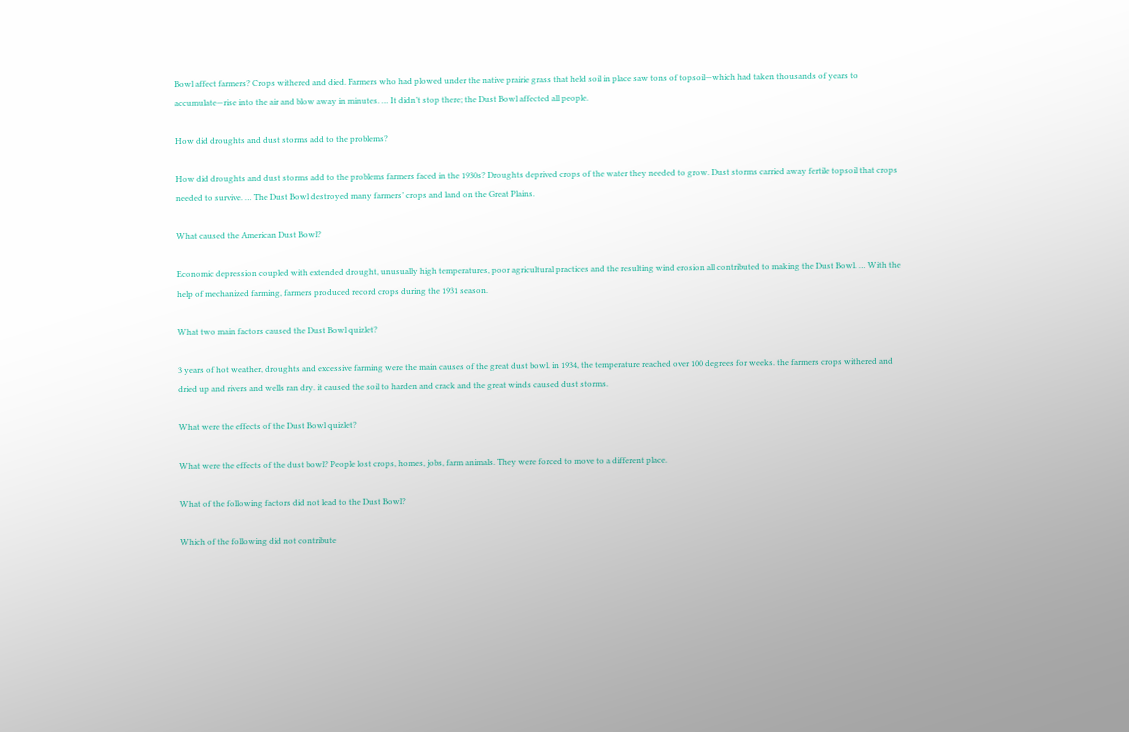Bowl affect farmers? Crops withered and died. Farmers who had plowed under the native prairie grass that held soil in place saw tons of topsoil—which had taken thousands of years to accumulate—rise into the air and blow away in minutes. … It didn’t stop there; the Dust Bowl affected all people.

How did droughts and dust storms add to the problems?

How did droughts and dust storms add to the problems farmers faced in the 1930s? Droughts deprived crops of the water they needed to grow. Dust storms carried away fertile topsoil that crops needed to survive. … The Dust Bowl destroyed many farmers’ crops and land on the Great Plains.

What caused the American Dust Bowl?

Economic depression coupled with extended drought, unusually high temperatures, poor agricultural practices and the resulting wind erosion all contributed to making the Dust Bowl. … With the help of mechanized farming, farmers produced record crops during the 1931 season.

What two main factors caused the Dust Bowl quizlet?

3 years of hot weather, droughts and excessive farming were the main causes of the great dust bowl. in 1934, the temperature reached over 100 degrees for weeks. the farmers crops withered and dried up and rivers and wells ran dry. it caused the soil to harden and crack and the great winds caused dust storms.

What were the effects of the Dust Bowl quizlet?

What were the effects of the dust bowl? People lost crops, homes, jobs, farm animals. They were forced to move to a different place.

What of the following factors did not lead to the Dust Bowl?

Which of the following did not contribute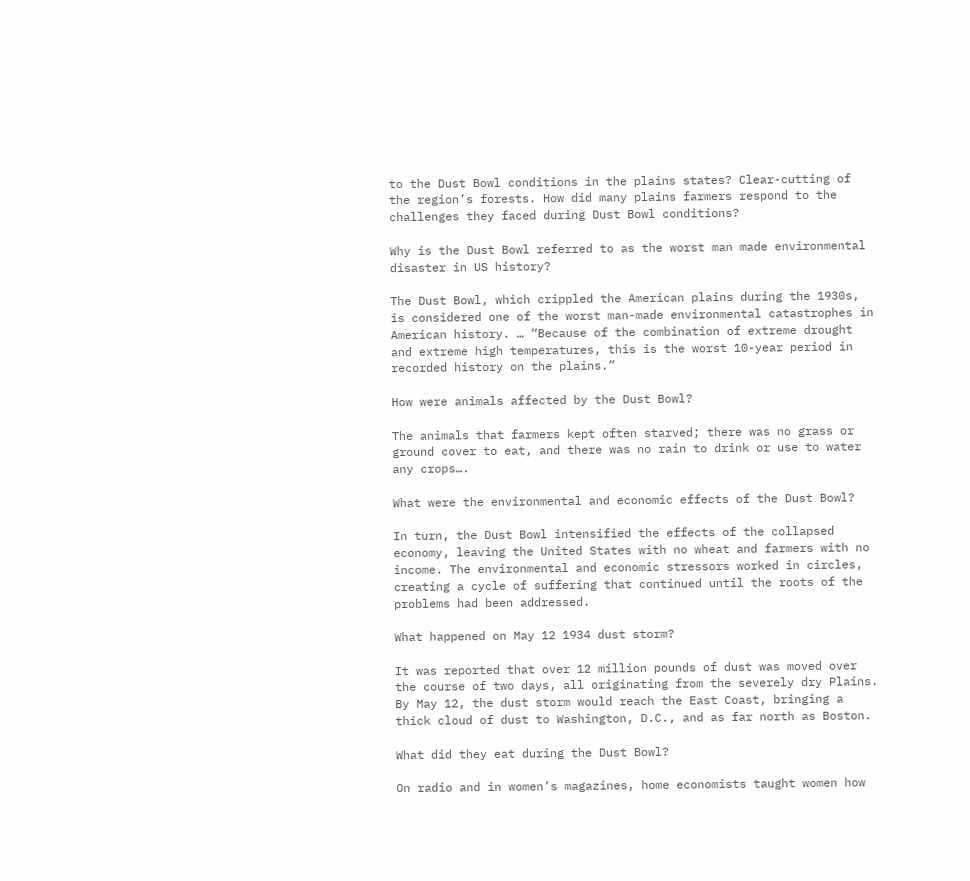to the Dust Bowl conditions in the plains states? Clear-cutting of the region’s forests. How did many plains farmers respond to the challenges they faced during Dust Bowl conditions?

Why is the Dust Bowl referred to as the worst man made environmental disaster in US history?

The Dust Bowl, which crippled the American plains during the 1930s, is considered one of the worst man-made environmental catastrophes in American history. … “Because of the combination of extreme drought and extreme high temperatures, this is the worst 10-year period in recorded history on the plains.”

How were animals affected by the Dust Bowl?

The animals that farmers kept often starved; there was no grass or ground cover to eat, and there was no rain to drink or use to water any crops….

What were the environmental and economic effects of the Dust Bowl?

In turn, the Dust Bowl intensified the effects of the collapsed economy, leaving the United States with no wheat and farmers with no income. The environmental and economic stressors worked in circles, creating a cycle of suffering that continued until the roots of the problems had been addressed.

What happened on May 12 1934 dust storm?

It was reported that over 12 million pounds of dust was moved over the course of two days, all originating from the severely dry Plains. By May 12, the dust storm would reach the East Coast, bringing a thick cloud of dust to Washington, D.C., and as far north as Boston.

What did they eat during the Dust Bowl?

On radio and in women’s magazines, home economists taught women how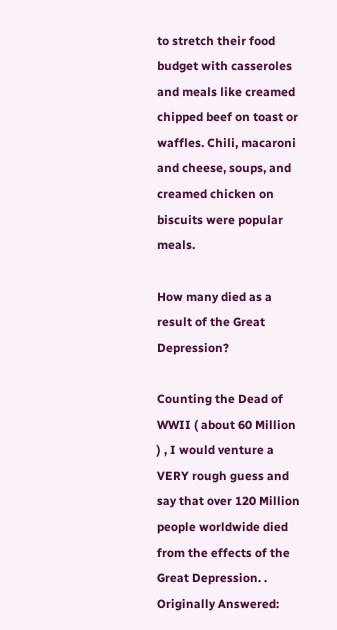to stretch their food budget with casseroles and meals like creamed chipped beef on toast or waffles. Chili, macaroni and cheese, soups, and creamed chicken on biscuits were popular meals.

How many died as a result of the Great Depression?

Counting the Dead of WWII ( about 60 Million ) , I would venture a VERY rough guess and say that over 120 Million people worldwide died from the effects of the Great Depression. . Originally Answered: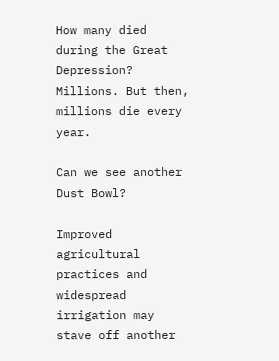How many died during the Great Depression? Millions. But then, millions die every year.

Can we see another Dust Bowl?

Improved agricultural practices and widespread irrigation may stave off another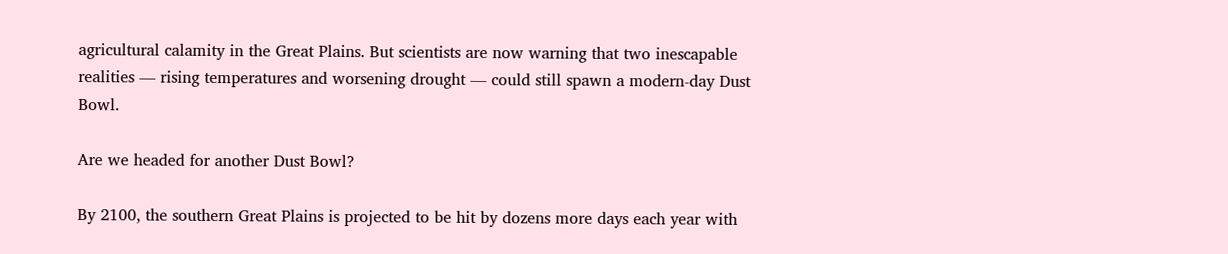agricultural calamity in the Great Plains. But scientists are now warning that two inescapable realities — rising temperatures and worsening drought — could still spawn a modern-day Dust Bowl.

Are we headed for another Dust Bowl?

By 2100, the southern Great Plains is projected to be hit by dozens more days each year with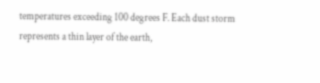temperatures exceeding 100 degrees F. Each dust storm represents a thin layer of the earth,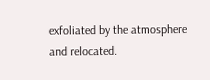exfoliated by the atmosphere and relocated.